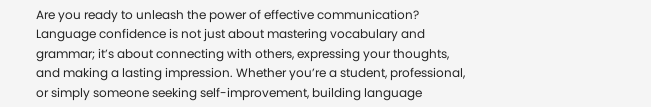Are you ready to unleash the power of effective communication? Language confidence is not just about mastering vocabulary and grammar; it’s about connecting with others, expressing your thoughts, and making a lasting impression. Whether you’re a student, professional, or simply someone seeking self-improvement, building language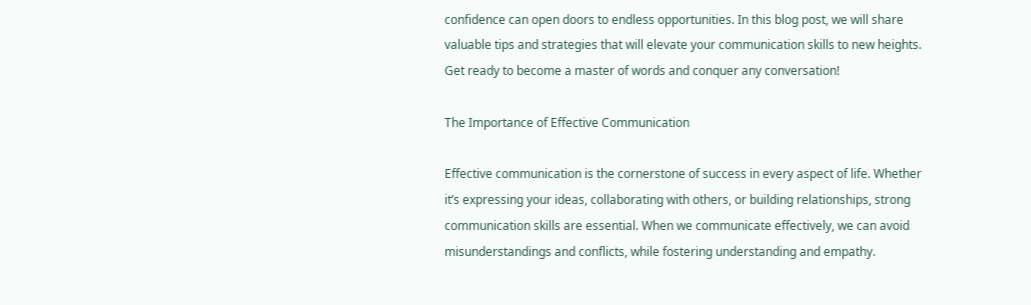confidence can open doors to endless opportunities. In this blog post, we will share valuable tips and strategies that will elevate your communication skills to new heights. Get ready to become a master of words and conquer any conversation!

The Importance of Effective Communication

Effective communication is the cornerstone of success in every aspect of life. Whether it’s expressing your ideas, collaborating with others, or building relationships, strong communication skills are essential. When we communicate effectively, we can avoid misunderstandings and conflicts, while fostering understanding and empathy.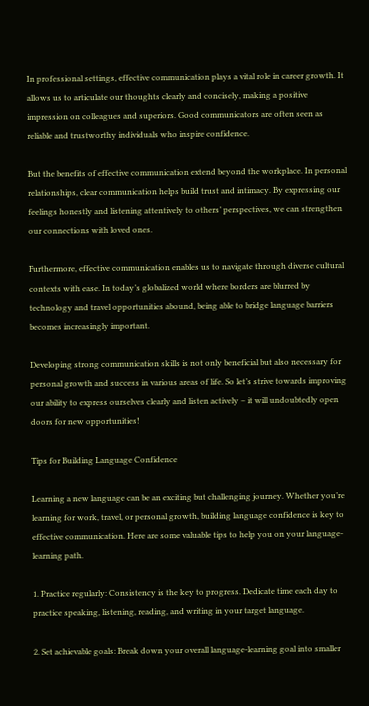In professional settings, effective communication plays a vital role in career growth. It allows us to articulate our thoughts clearly and concisely, making a positive impression on colleagues and superiors. Good communicators are often seen as reliable and trustworthy individuals who inspire confidence.

But the benefits of effective communication extend beyond the workplace. In personal relationships, clear communication helps build trust and intimacy. By expressing our feelings honestly and listening attentively to others’ perspectives, we can strengthen our connections with loved ones.

Furthermore, effective communication enables us to navigate through diverse cultural contexts with ease. In today’s globalized world where borders are blurred by technology and travel opportunities abound, being able to bridge language barriers becomes increasingly important.

Developing strong communication skills is not only beneficial but also necessary for personal growth and success in various areas of life. So let’s strive towards improving our ability to express ourselves clearly and listen actively – it will undoubtedly open doors for new opportunities!

Tips for Building Language Confidence

Learning a new language can be an exciting but challenging journey. Whether you’re learning for work, travel, or personal growth, building language confidence is key to effective communication. Here are some valuable tips to help you on your language-learning path.

1. Practice regularly: Consistency is the key to progress. Dedicate time each day to practice speaking, listening, reading, and writing in your target language.

2. Set achievable goals: Break down your overall language-learning goal into smaller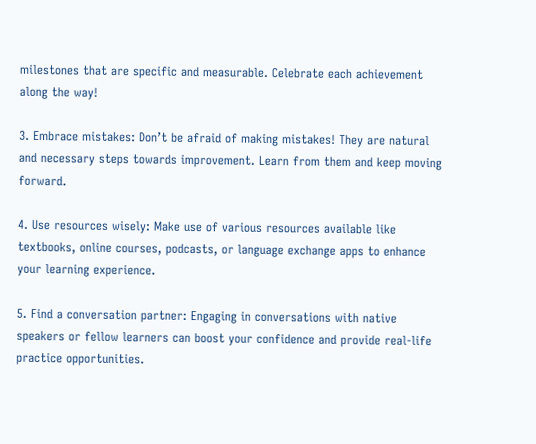milestones that are specific and measurable. Celebrate each achievement along the way!

3. Embrace mistakes: Don’t be afraid of making mistakes! They are natural and necessary steps towards improvement. Learn from them and keep moving forward.

4. Use resources wisely: Make use of various resources available like textbooks, online courses, podcasts, or language exchange apps to enhance your learning experience.

5. Find a conversation partner: Engaging in conversations with native speakers or fellow learners can boost your confidence and provide real-life practice opportunities.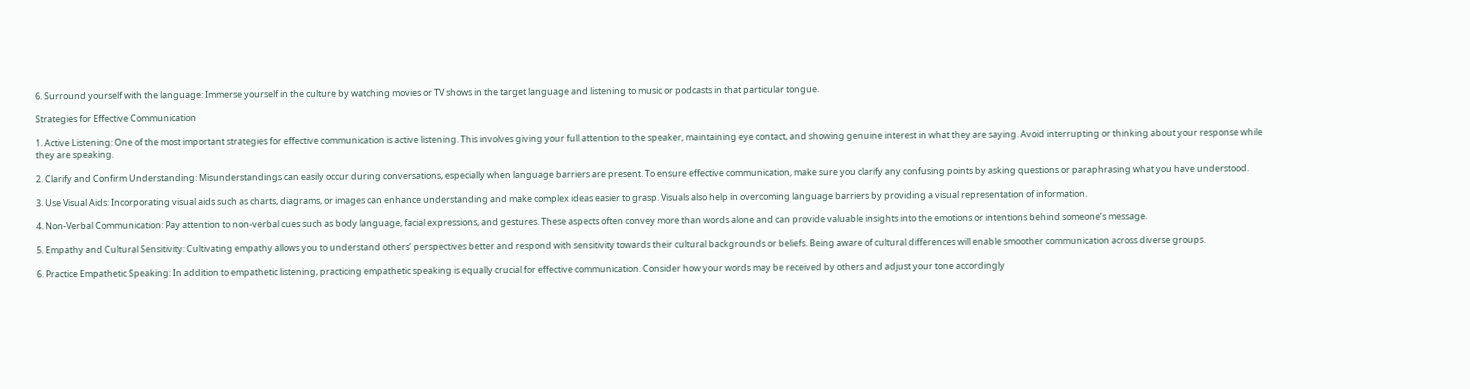6. Surround yourself with the language: Immerse yourself in the culture by watching movies or TV shows in the target language and listening to music or podcasts in that particular tongue.

Strategies for Effective Communication

1. Active Listening: One of the most important strategies for effective communication is active listening. This involves giving your full attention to the speaker, maintaining eye contact, and showing genuine interest in what they are saying. Avoid interrupting or thinking about your response while they are speaking.

2. Clarify and Confirm Understanding: Misunderstandings can easily occur during conversations, especially when language barriers are present. To ensure effective communication, make sure you clarify any confusing points by asking questions or paraphrasing what you have understood.

3. Use Visual Aids: Incorporating visual aids such as charts, diagrams, or images can enhance understanding and make complex ideas easier to grasp. Visuals also help in overcoming language barriers by providing a visual representation of information.

4. Non-Verbal Communication: Pay attention to non-verbal cues such as body language, facial expressions, and gestures. These aspects often convey more than words alone and can provide valuable insights into the emotions or intentions behind someone’s message.

5. Empathy and Cultural Sensitivity: Cultivating empathy allows you to understand others’ perspectives better and respond with sensitivity towards their cultural backgrounds or beliefs. Being aware of cultural differences will enable smoother communication across diverse groups.

6. Practice Empathetic Speaking: In addition to empathetic listening, practicing empathetic speaking is equally crucial for effective communication. Consider how your words may be received by others and adjust your tone accordingly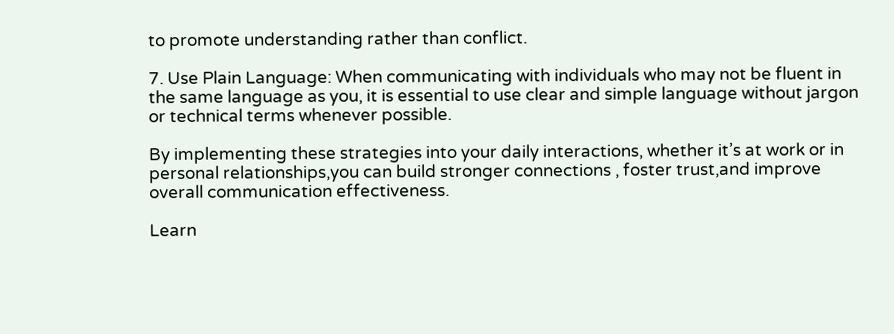to promote understanding rather than conflict.

7. Use Plain Language: When communicating with individuals who may not be fluent in the same language as you, it is essential to use clear and simple language without jargon or technical terms whenever possible.

By implementing these strategies into your daily interactions, whether it’s at work or in personal relationships,you can build stronger connections , foster trust,and improve overall communication effectiveness.

Learn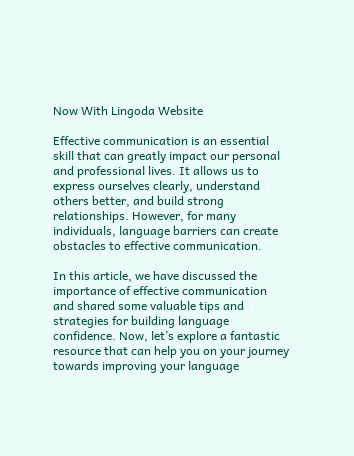Now With Lingoda Website

Effective communication is an essential skill that can greatly impact our personal and professional lives. It allows us to express ourselves clearly, understand others better, and build strong relationships. However, for many individuals, language barriers can create obstacles to effective communication.

In this article, we have discussed the importance of effective communication and shared some valuable tips and strategies for building language confidence. Now, let’s explore a fantastic resource that can help you on your journey towards improving your language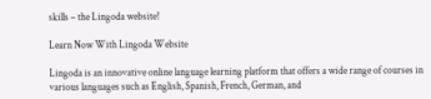skills – the Lingoda website!

Learn Now With Lingoda Website

Lingoda is an innovative online language learning platform that offers a wide range of courses in various languages such as English, Spanish, French, German, and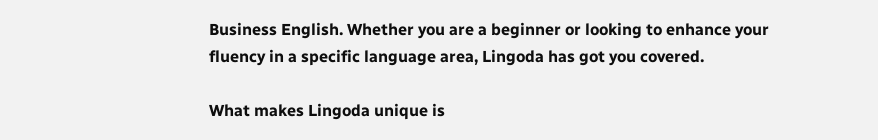Business English. Whether you are a beginner or looking to enhance your fluency in a specific language area, Lingoda has got you covered.

What makes Lingoda unique is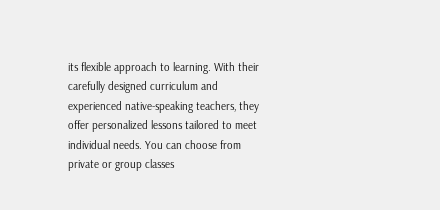its flexible approach to learning. With their carefully designed curriculum and experienced native-speaking teachers, they offer personalized lessons tailored to meet individual needs. You can choose from private or group classes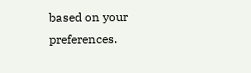based on your preferences.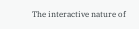The interactive nature of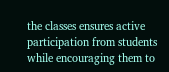the classes ensures active participation from students while encouraging them to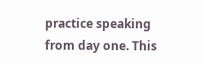practice speaking from day one. This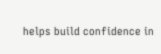helps build confidence in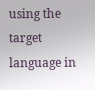using the target language in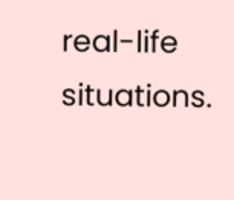real-life situations.